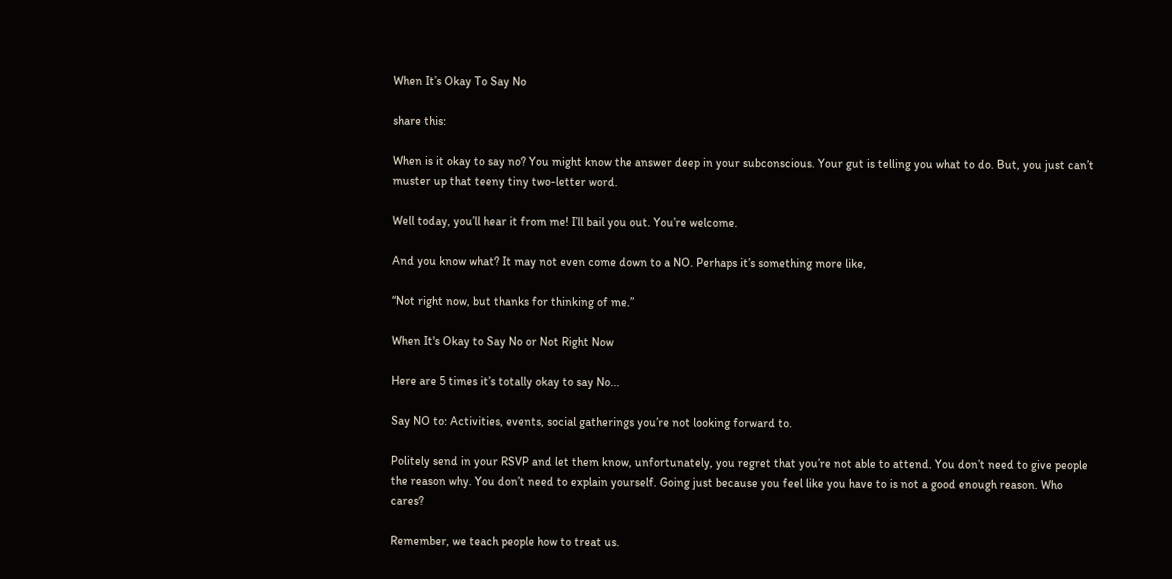When It’s Okay To Say No

share this:

When is it okay to say no? You might know the answer deep in your subconscious. Your gut is telling you what to do. But, you just can’t muster up that teeny tiny two-letter word.

Well today, you’ll hear it from me! I’ll bail you out. You’re welcome.

And you know what? It may not even come down to a NO. Perhaps it’s something more like,

“Not right now, but thanks for thinking of me.”

When It's Okay to Say No or Not Right Now

Here are 5 times it’s totally okay to say No...

Say NO to: Activities, events, social gatherings you’re not looking forward to.

Politely send in your RSVP and let them know, unfortunately, you regret that you’re not able to attend. You don’t need to give people the reason why. You don’t need to explain yourself. Going just because you feel like you have to is not a good enough reason. Who cares?

Remember, we teach people how to treat us.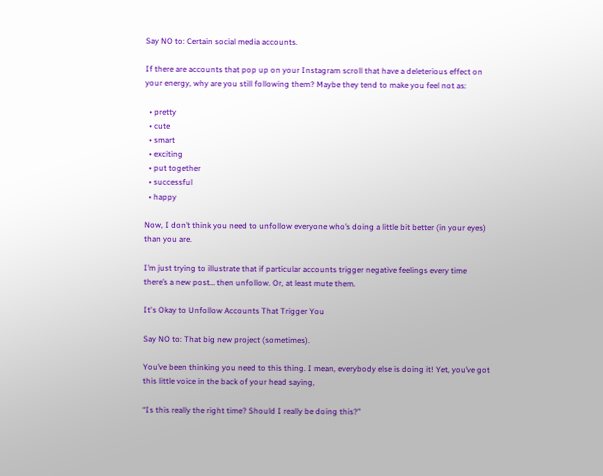Say NO to: Certain social media accounts.

If there are accounts that pop up on your Instagram scroll that have a deleterious effect on your energy, why are you still following them? Maybe they tend to make you feel not as:

  • pretty
  • cute
  • smart
  • exciting
  • put together
  • successful
  • happy

Now, I don’t think you need to unfollow everyone who’s doing a little bit better (in your eyes) than you are.

I’m just trying to illustrate that if particular accounts trigger negative feelings every time there’s a new post… then unfollow. Or, at least mute them.

It's Okay to Unfollow Accounts That Trigger You

Say NO to: That big new project (sometimes).

You’ve been thinking you need to this thing. I mean, everybody else is doing it! Yet, you’ve got this little voice in the back of your head saying,

“Is this really the right time? Should I really be doing this?”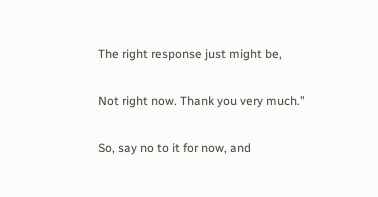The right response just might be,

Not right now. Thank you very much.”

So, say no to it for now, and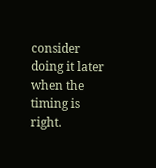consider doing it later when the timing is right.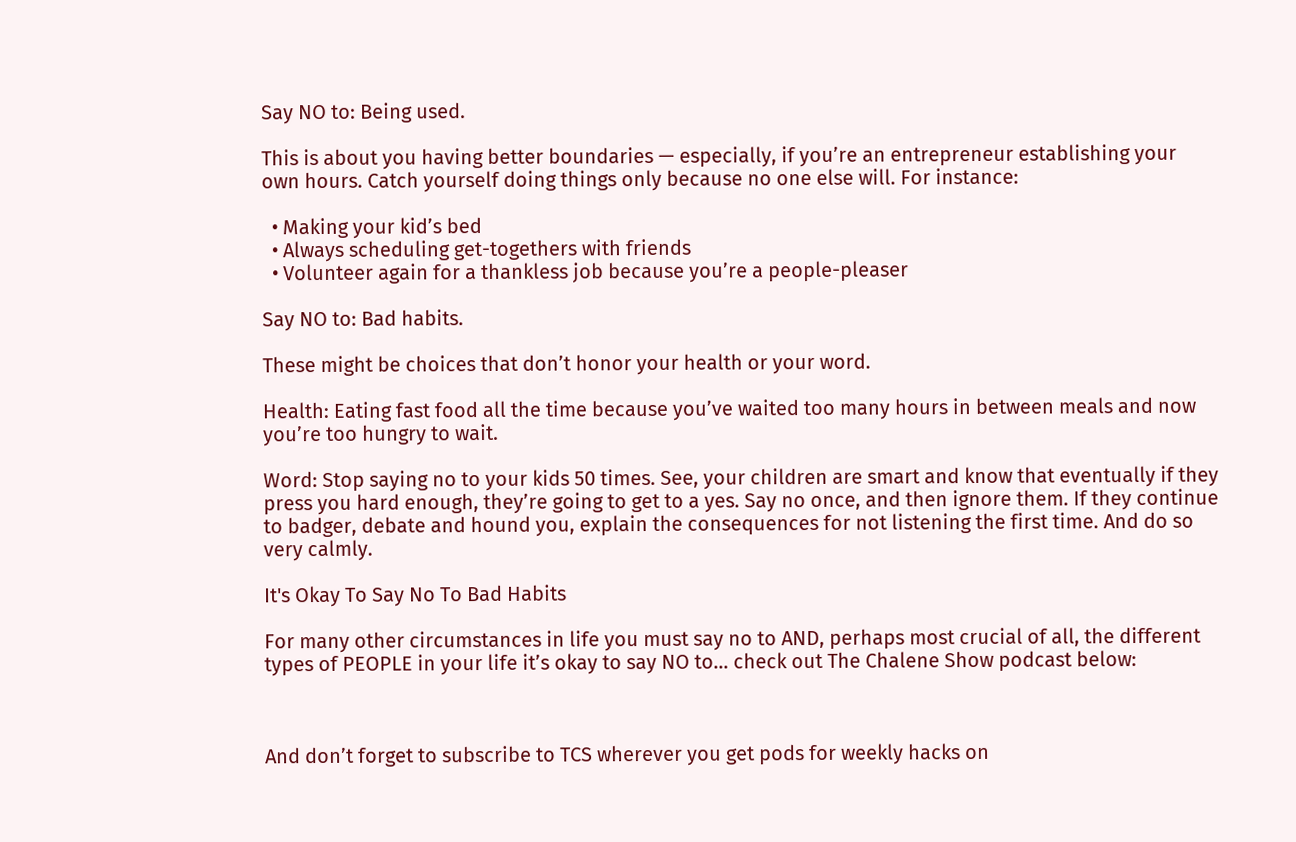Say NO to: Being used.

This is about you having better boundaries — especially, if you’re an entrepreneur establishing your own hours. Catch yourself doing things only because no one else will. For instance:

  • Making your kid’s bed
  • Always scheduling get-togethers with friends
  • Volunteer again for a thankless job because you’re a people-pleaser

Say NO to: Bad habits.

These might be choices that don’t honor your health or your word.

Health: Eating fast food all the time because you’ve waited too many hours in between meals and now you’re too hungry to wait.

Word: Stop saying no to your kids 50 times. See, your children are smart and know that eventually if they press you hard enough, they’re going to get to a yes. Say no once, and then ignore them. If they continue to badger, debate and hound you, explain the consequences for not listening the first time. And do so very calmly.

It's Okay To Say No To Bad Habits

For many other circumstances in life you must say no to AND, perhaps most crucial of all, the different types of PEOPLE in your life it’s okay to say NO to… check out The Chalene Show podcast below:



And don’t forget to subscribe to TCS wherever you get pods for weekly hacks on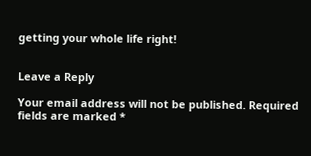getting your whole life right!


Leave a Reply

Your email address will not be published. Required fields are marked *